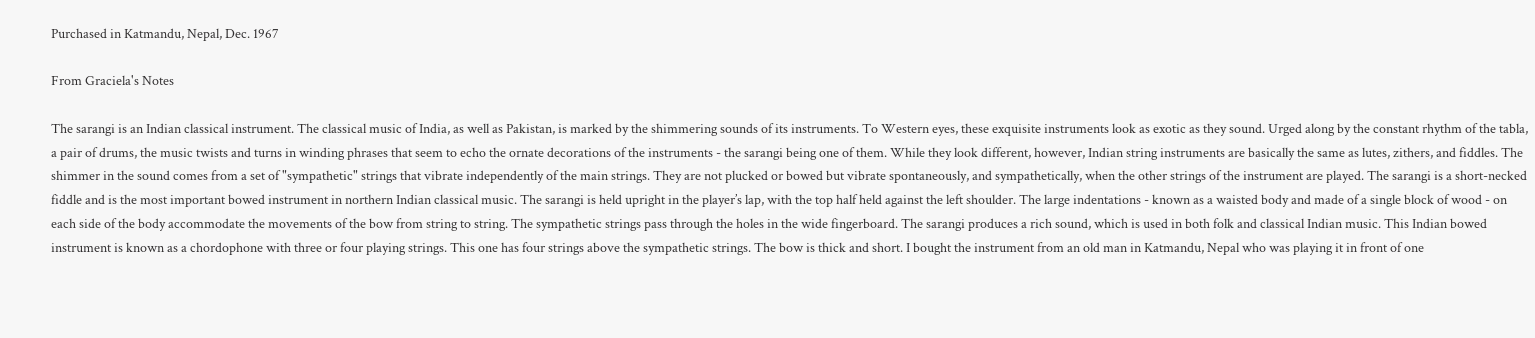Purchased in Katmandu, Nepal, Dec. 1967

From Graciela's Notes

The sarangi is an Indian classical instrument. The classical music of India, as well as Pakistan, is marked by the shimmering sounds of its instruments. To Western eyes, these exquisite instruments look as exotic as they sound. Urged along by the constant rhythm of the tabla, a pair of drums, the music twists and turns in winding phrases that seem to echo the ornate decorations of the instruments - the sarangi being one of them. While they look different, however, Indian string instruments are basically the same as lutes, zithers, and fiddles. The shimmer in the sound comes from a set of "sympathetic" strings that vibrate independently of the main strings. They are not plucked or bowed but vibrate spontaneously, and sympathetically, when the other strings of the instrument are played. The sarangi is a short-necked fiddle and is the most important bowed instrument in northern Indian classical music. The sarangi is held upright in the player’s lap, with the top half held against the left shoulder. The large indentations - known as a waisted body and made of a single block of wood - on each side of the body accommodate the movements of the bow from string to string. The sympathetic strings pass through the holes in the wide fingerboard. The sarangi produces a rich sound, which is used in both folk and classical Indian music. This Indian bowed instrument is known as a chordophone with three or four playing strings. This one has four strings above the sympathetic strings. The bow is thick and short. I bought the instrument from an old man in Katmandu, Nepal who was playing it in front of one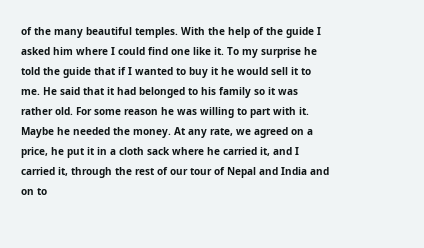of the many beautiful temples. With the help of the guide I asked him where I could find one like it. To my surprise he told the guide that if I wanted to buy it he would sell it to me. He said that it had belonged to his family so it was rather old. For some reason he was willing to part with it. Maybe he needed the money. At any rate, we agreed on a price, he put it in a cloth sack where he carried it, and I carried it, through the rest of our tour of Nepal and India and on to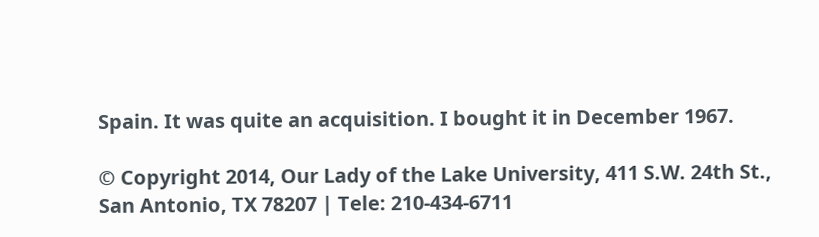Spain. It was quite an acquisition. I bought it in December 1967.

© Copyright 2014, Our Lady of the Lake University, 411 S.W. 24th St., San Antonio, TX 78207 | Tele: 210-434-6711